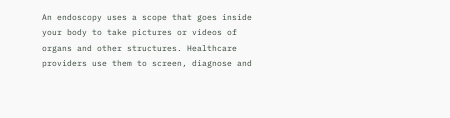An endoscopy uses a scope that goes inside your body to take pictures or videos of organs and other structures. Healthcare providers use them to screen, diagnose and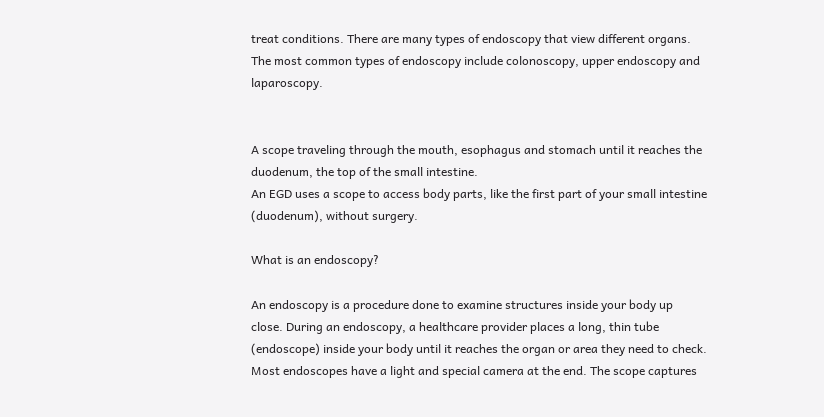treat conditions. There are many types of endoscopy that view different organs. The most common types of endoscopy include colonoscopy, upper endoscopy and laparoscopy.


A scope traveling through the mouth, esophagus and stomach until it reaches the duodenum, the top of the small intestine.
An EGD uses a scope to access body parts, like the first part of your small intestine (duodenum), without surgery.

What is an endoscopy?

An endoscopy is a procedure done to examine structures inside your body up close. During an endoscopy, a healthcare provider places a long, thin tube (endoscope) inside your body until it reaches the organ or area they need to check. Most endoscopes have a light and special camera at the end. The scope captures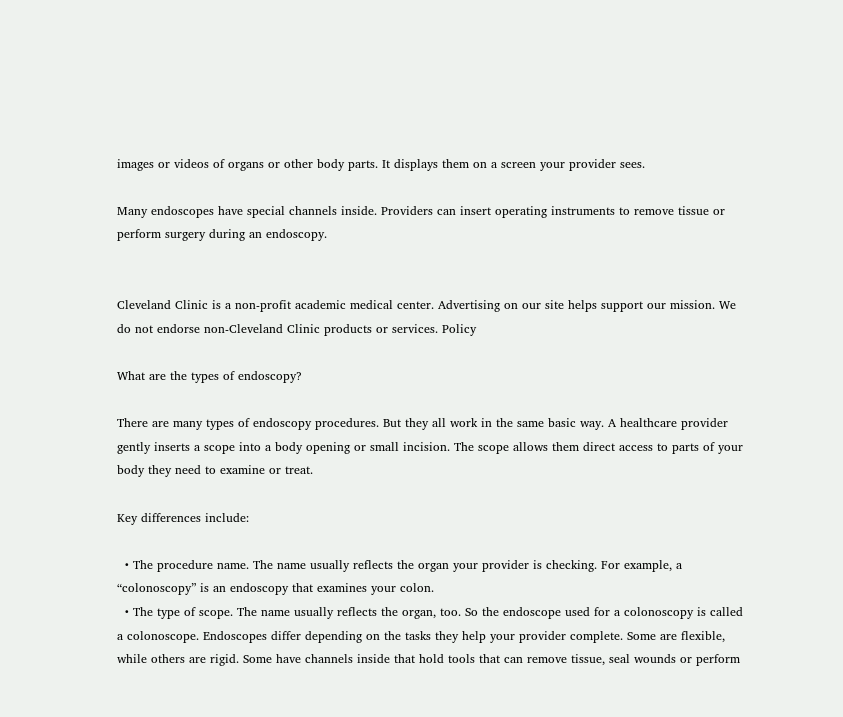images or videos of organs or other body parts. It displays them on a screen your provider sees.

Many endoscopes have special channels inside. Providers can insert operating instruments to remove tissue or perform surgery during an endoscopy.


Cleveland Clinic is a non-profit academic medical center. Advertising on our site helps support our mission. We do not endorse non-Cleveland Clinic products or services. Policy

What are the types of endoscopy?

There are many types of endoscopy procedures. But they all work in the same basic way. A healthcare provider gently inserts a scope into a body opening or small incision. The scope allows them direct access to parts of your body they need to examine or treat.

Key differences include:

  • The procedure name. The name usually reflects the organ your provider is checking. For example, a “colonoscopy” is an endoscopy that examines your colon.
  • The type of scope. The name usually reflects the organ, too. So the endoscope used for a colonoscopy is called a colonoscope. Endoscopes differ depending on the tasks they help your provider complete. Some are flexible, while others are rigid. Some have channels inside that hold tools that can remove tissue, seal wounds or perform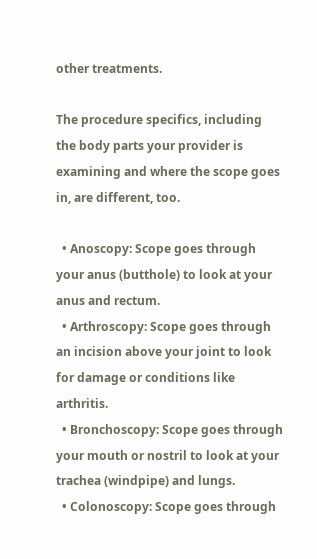other treatments.

The procedure specifics, including the body parts your provider is examining and where the scope goes in, are different, too.

  • Anoscopy: Scope goes through your anus (butthole) to look at your anus and rectum.
  • Arthroscopy: Scope goes through an incision above your joint to look for damage or conditions like arthritis.
  • Bronchoscopy: Scope goes through your mouth or nostril to look at your trachea (windpipe) and lungs.
  • Colonoscopy: Scope goes through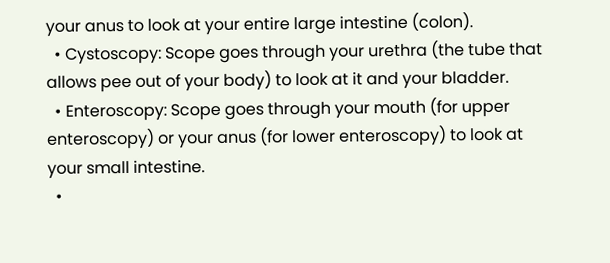your anus to look at your entire large intestine (colon).
  • Cystoscopy: Scope goes through your urethra (the tube that allows pee out of your body) to look at it and your bladder.
  • Enteroscopy: Scope goes through your mouth (for upper enteroscopy) or your anus (for lower enteroscopy) to look at your small intestine.
  •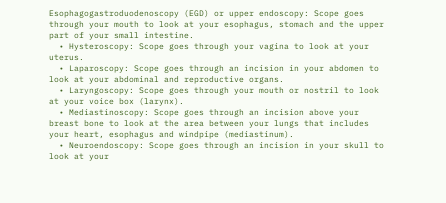Esophagogastroduodenoscopy (EGD) or upper endoscopy: Scope goes through your mouth to look at your esophagus, stomach and the upper part of your small intestine.
  • Hysteroscopy: Scope goes through your vagina to look at your uterus.
  • Laparoscopy: Scope goes through an incision in your abdomen to look at your abdominal and reproductive organs.
  • Laryngoscopy: Scope goes through your mouth or nostril to look at your voice box (larynx).
  • Mediastinoscopy: Scope goes through an incision above your breast bone to look at the area between your lungs that includes your heart, esophagus and windpipe (mediastinum).
  • Neuroendoscopy: Scope goes through an incision in your skull to look at your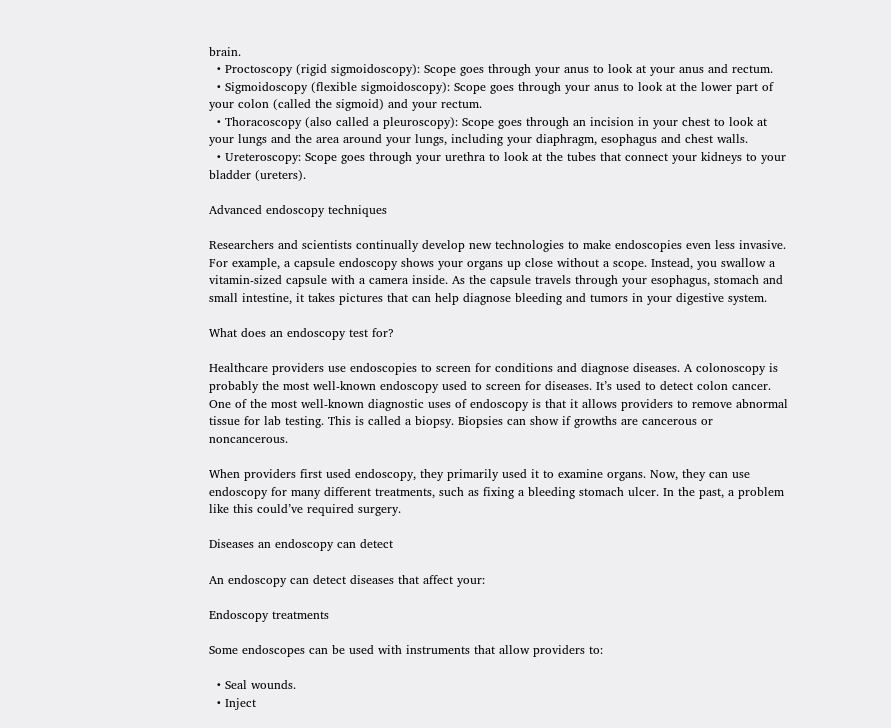brain.
  • Proctoscopy (rigid sigmoidoscopy): Scope goes through your anus to look at your anus and rectum.
  • Sigmoidoscopy (flexible sigmoidoscopy): Scope goes through your anus to look at the lower part of your colon (called the sigmoid) and your rectum.
  • Thoracoscopy (also called a pleuroscopy): Scope goes through an incision in your chest to look at your lungs and the area around your lungs, including your diaphragm, esophagus and chest walls.
  • Ureteroscopy: Scope goes through your urethra to look at the tubes that connect your kidneys to your bladder (ureters).

Advanced endoscopy techniques

Researchers and scientists continually develop new technologies to make endoscopies even less invasive. For example, a capsule endoscopy shows your organs up close without a scope. Instead, you swallow a vitamin-sized capsule with a camera inside. As the capsule travels through your esophagus, stomach and small intestine, it takes pictures that can help diagnose bleeding and tumors in your digestive system.

What does an endoscopy test for?

Healthcare providers use endoscopies to screen for conditions and diagnose diseases. A colonoscopy is probably the most well-known endoscopy used to screen for diseases. It’s used to detect colon cancer. One of the most well-known diagnostic uses of endoscopy is that it allows providers to remove abnormal tissue for lab testing. This is called a biopsy. Biopsies can show if growths are cancerous or noncancerous.

When providers first used endoscopy, they primarily used it to examine organs. Now, they can use endoscopy for many different treatments, such as fixing a bleeding stomach ulcer. In the past, a problem like this could’ve required surgery.

Diseases an endoscopy can detect

An endoscopy can detect diseases that affect your:

Endoscopy treatments

Some endoscopes can be used with instruments that allow providers to:

  • Seal wounds.
  • Inject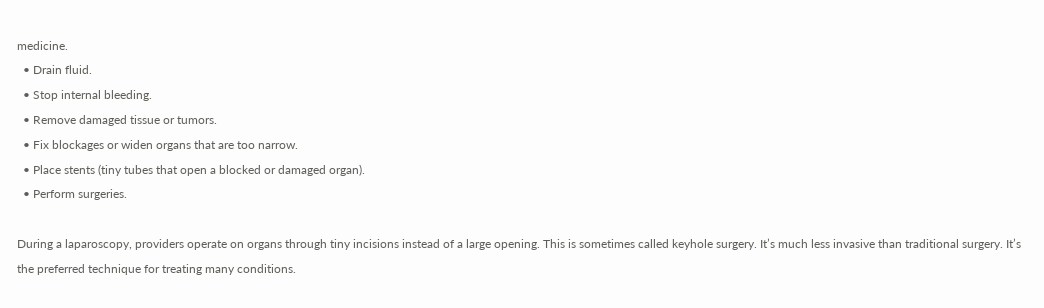medicine.
  • Drain fluid.
  • Stop internal bleeding.
  • Remove damaged tissue or tumors.
  • Fix blockages or widen organs that are too narrow.
  • Place stents (tiny tubes that open a blocked or damaged organ).
  • Perform surgeries.

During a laparoscopy, providers operate on organs through tiny incisions instead of a large opening. This is sometimes called keyhole surgery. It’s much less invasive than traditional surgery. It’s the preferred technique for treating many conditions.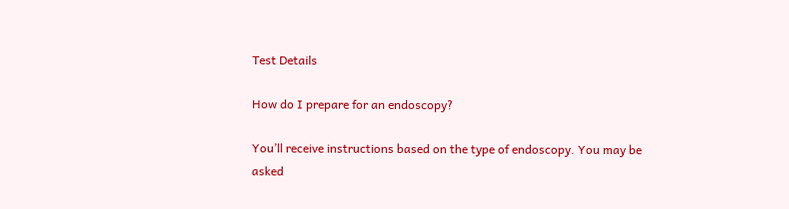Test Details

How do I prepare for an endoscopy?

You’ll receive instructions based on the type of endoscopy. You may be asked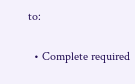to:

  • Complete required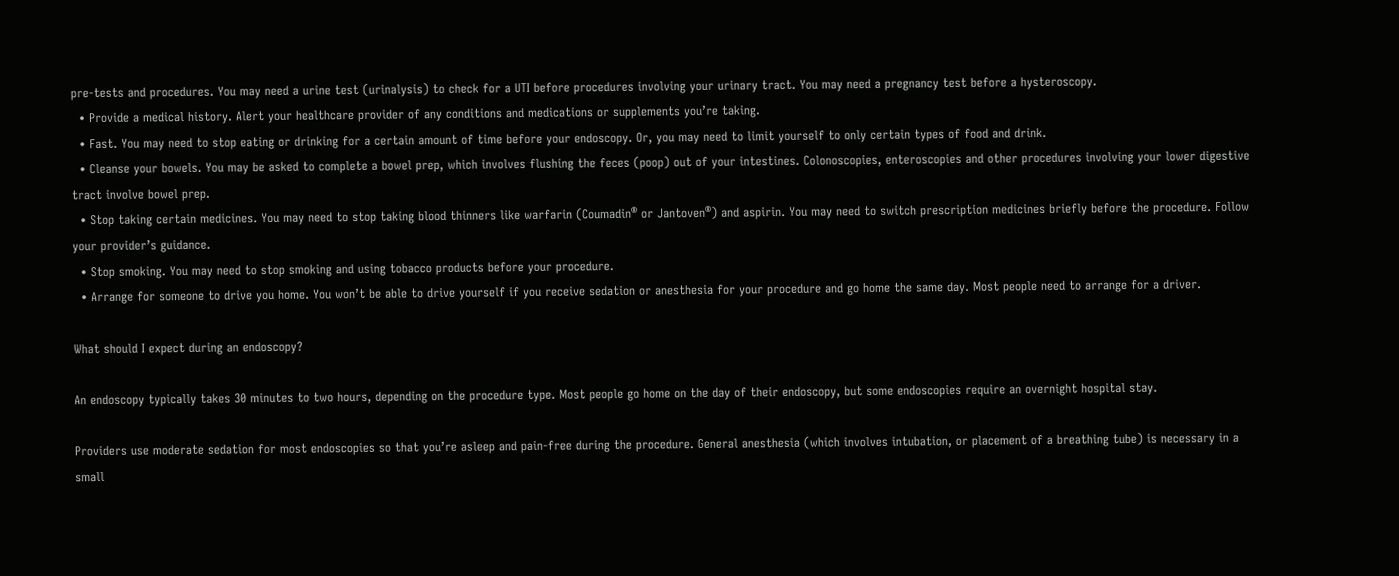pre-tests and procedures. You may need a urine test (urinalysis) to check for a UTI before procedures involving your urinary tract. You may need a pregnancy test before a hysteroscopy.
  • Provide a medical history. Alert your healthcare provider of any conditions and medications or supplements you’re taking.
  • Fast. You may need to stop eating or drinking for a certain amount of time before your endoscopy. Or, you may need to limit yourself to only certain types of food and drink.
  • Cleanse your bowels. You may be asked to complete a bowel prep, which involves flushing the feces (poop) out of your intestines. Colonoscopies, enteroscopies and other procedures involving your lower digestive tract involve bowel prep.
  • Stop taking certain medicines. You may need to stop taking blood thinners like warfarin (Coumadin® or Jantoven®) and aspirin. You may need to switch prescription medicines briefly before the procedure. Follow your provider’s guidance.
  • Stop smoking. You may need to stop smoking and using tobacco products before your procedure.
  • Arrange for someone to drive you home. You won’t be able to drive yourself if you receive sedation or anesthesia for your procedure and go home the same day. Most people need to arrange for a driver.

What should I expect during an endoscopy?

An endoscopy typically takes 30 minutes to two hours, depending on the procedure type. Most people go home on the day of their endoscopy, but some endoscopies require an overnight hospital stay.

Providers use moderate sedation for most endoscopies so that you’re asleep and pain-free during the procedure. General anesthesia (which involves intubation, or placement of a breathing tube) is necessary in a small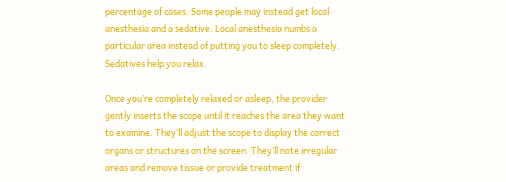percentage of cases. Some people may instead get local anesthesia and a sedative. Local anesthesia numbs a particular area instead of putting you to sleep completely. Sedatives help you relax.

Once you’re completely relaxed or asleep, the provider gently inserts the scope until it reaches the area they want to examine. They’ll adjust the scope to display the correct organs or structures on the screen. They’ll note irregular areas and remove tissue or provide treatment if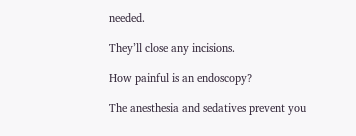needed.

They’ll close any incisions.

How painful is an endoscopy?

The anesthesia and sedatives prevent you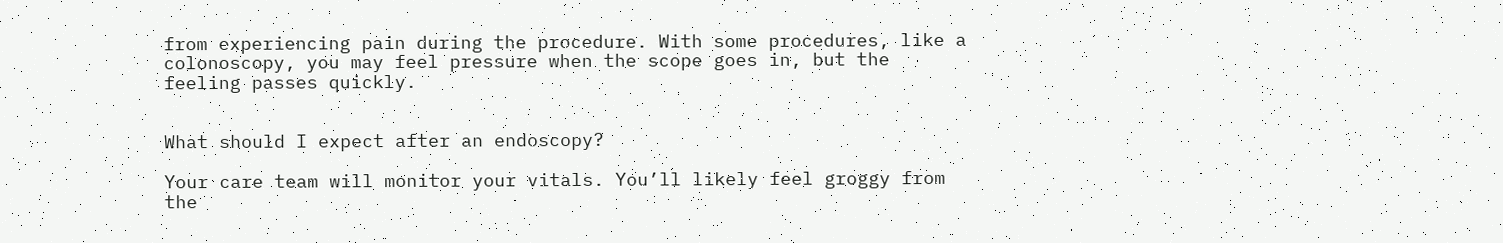from experiencing pain during the procedure. With some procedures, like a colonoscopy, you may feel pressure when the scope goes in, but the feeling passes quickly.


What should I expect after an endoscopy?

Your care team will monitor your vitals. You’ll likely feel groggy from the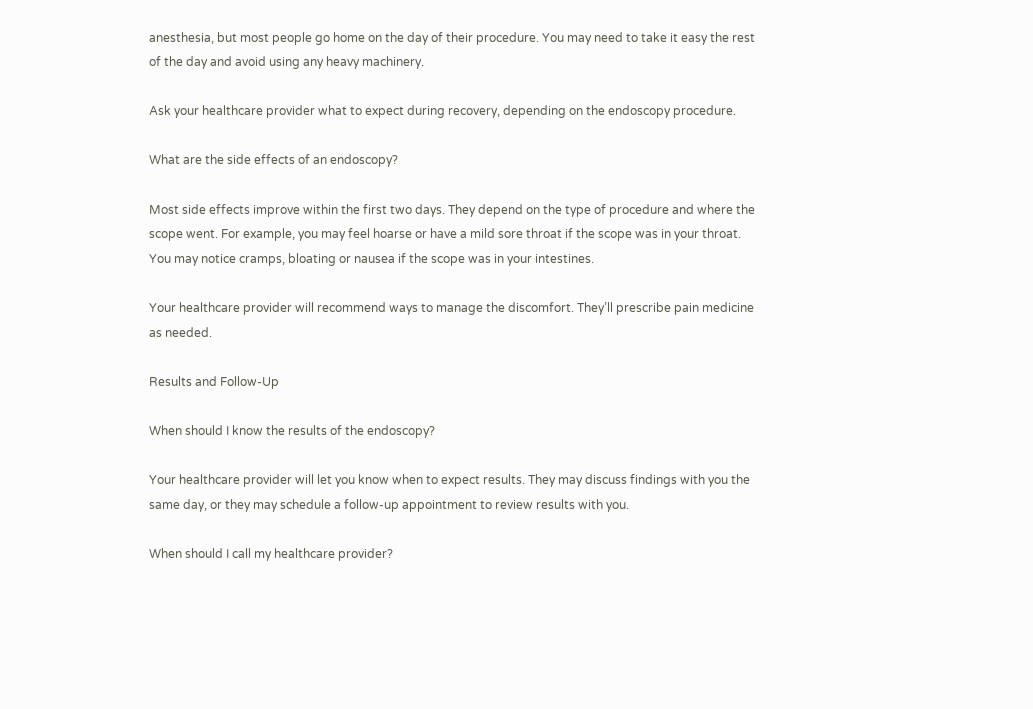anesthesia, but most people go home on the day of their procedure. You may need to take it easy the rest of the day and avoid using any heavy machinery.

Ask your healthcare provider what to expect during recovery, depending on the endoscopy procedure.

What are the side effects of an endoscopy?

Most side effects improve within the first two days. They depend on the type of procedure and where the scope went. For example, you may feel hoarse or have a mild sore throat if the scope was in your throat. You may notice cramps, bloating or nausea if the scope was in your intestines.

Your healthcare provider will recommend ways to manage the discomfort. They’ll prescribe pain medicine as needed.

Results and Follow-Up

When should I know the results of the endoscopy?

Your healthcare provider will let you know when to expect results. They may discuss findings with you the same day, or they may schedule a follow-up appointment to review results with you.

When should I call my healthcare provider?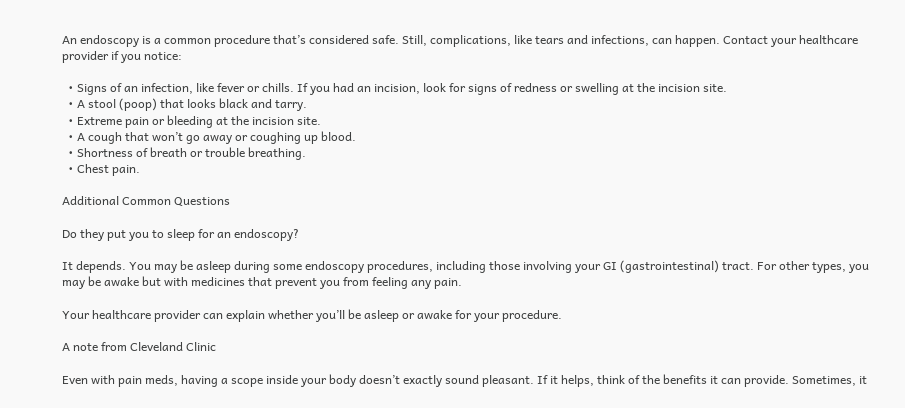An endoscopy is a common procedure that’s considered safe. Still, complications, like tears and infections, can happen. Contact your healthcare provider if you notice:

  • Signs of an infection, like fever or chills. If you had an incision, look for signs of redness or swelling at the incision site.
  • A stool (poop) that looks black and tarry.
  • Extreme pain or bleeding at the incision site.
  • A cough that won’t go away or coughing up blood.
  • Shortness of breath or trouble breathing.
  • Chest pain.

Additional Common Questions

Do they put you to sleep for an endoscopy?

It depends. You may be asleep during some endoscopy procedures, including those involving your GI (gastrointestinal) tract. For other types, you may be awake but with medicines that prevent you from feeling any pain.

Your healthcare provider can explain whether you’ll be asleep or awake for your procedure.

A note from Cleveland Clinic

Even with pain meds, having a scope inside your body doesn’t exactly sound pleasant. If it helps, think of the benefits it can provide. Sometimes, it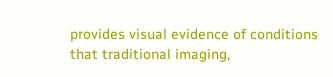provides visual evidence of conditions that traditional imaging,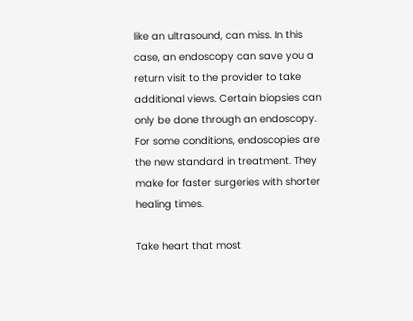like an ultrasound, can miss. In this case, an endoscopy can save you a return visit to the provider to take additional views. Certain biopsies can only be done through an endoscopy. For some conditions, endoscopies are the new standard in treatment. They make for faster surgeries with shorter healing times.

Take heart that most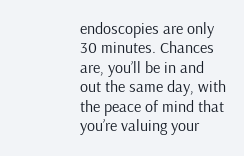endoscopies are only 30 minutes. Chances are, you’ll be in and out the same day, with the peace of mind that you’re valuing your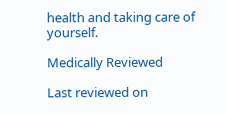health and taking care of yourself.

Medically Reviewed

Last reviewed on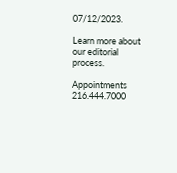07/12/2023.

Learn more about our editorial process.

Appointments 216.444.7000